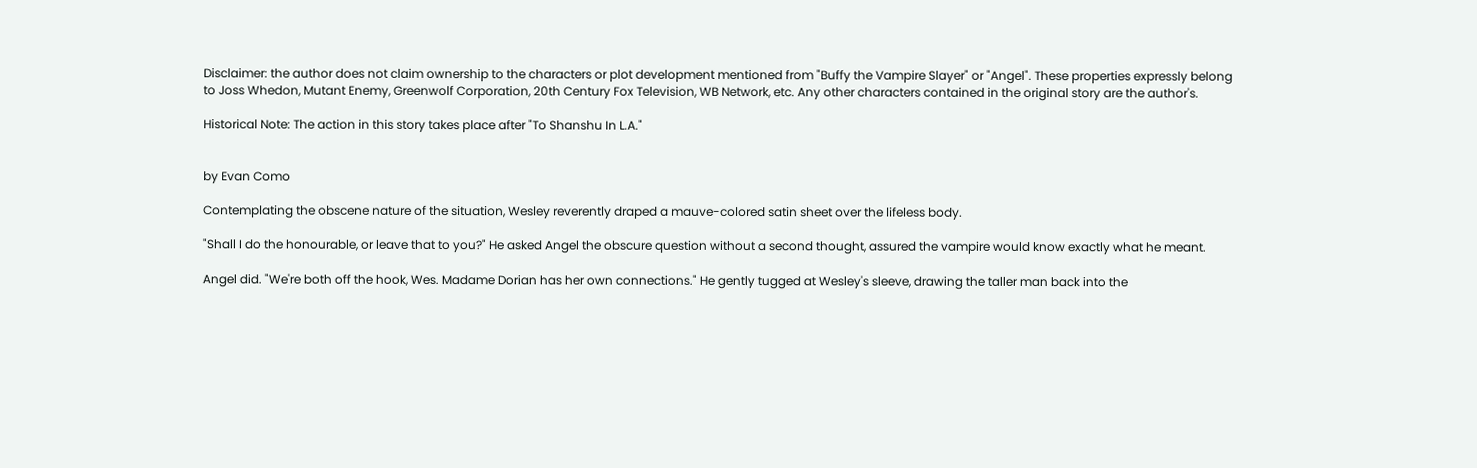Disclaimer: the author does not claim ownership to the characters or plot development mentioned from "Buffy the Vampire Slayer" or "Angel". These properties expressly belong to Joss Whedon, Mutant Enemy, Greenwolf Corporation, 20th Century Fox Television, WB Network, etc. Any other characters contained in the original story are the author's.

Historical Note: The action in this story takes place after "To Shanshu In L.A."


by Evan Como

Contemplating the obscene nature of the situation, Wesley reverently draped a mauve-colored satin sheet over the lifeless body.

"Shall I do the honourable, or leave that to you?" He asked Angel the obscure question without a second thought, assured the vampire would know exactly what he meant.

Angel did. "We're both off the hook, Wes. Madame Dorian has her own connections." He gently tugged at Wesley's sleeve, drawing the taller man back into the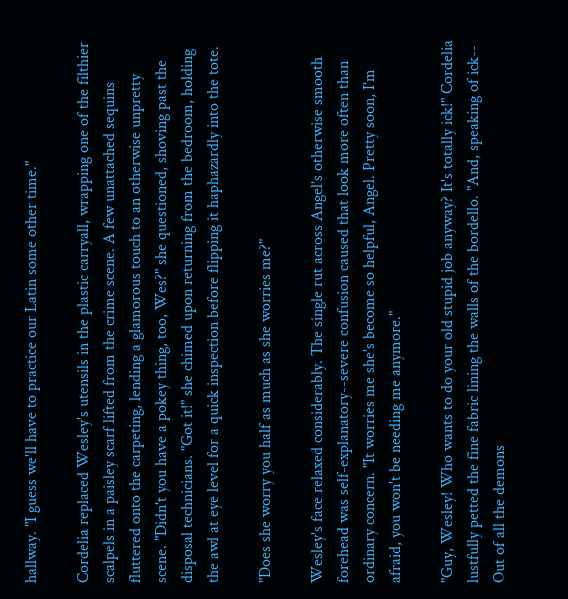hallway. "I guess we'll have to practice our Latin some other time."

Cordelia replaced Wesley's utensils in the plastic carryall, wrapping one of the filthier scalpels in a paisley scarf lifted from the crime scene. A few unattached sequins fluttered onto the carpeting, lending a glamorous touch to an otherwise unpretty scene. "Didn't you have a pokey thing, too, Wes?" she questioned, shoving past the disposal technicians. "Got it!" she chimed upon returning from the bedroom, holding the awl at eye level for a quick inspection before flipping it haphazardly into the tote.

"Does she worry you half as much as she worries me?"

Wesley's face relaxed considerably. The single rut across Angel's otherwise smooth forehead was self-explanatory--severe confusion caused that look more often than ordinary concern. "It worries me she's become so helpful, Angel. Pretty soon, I'm afraid, you won't be needing me anymore."

"Guy, Wesley! Who wants to do your old stupid job anyway? It's totally ick!" Cordelia lustfully petted the fine fabric lining the walls of the bordello. "And, speaking of ick-- Out of all the demons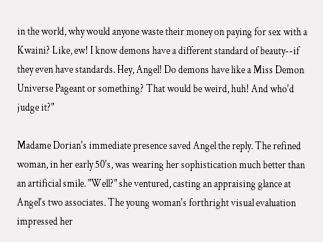in the world, why would anyone waste their money on paying for sex with a Kwaini? Like, ew! I know demons have a different standard of beauty--if they even have standards. Hey, Angel! Do demons have like a Miss Demon Universe Pageant or something? That would be weird, huh! And who'd judge it?"

Madame Dorian's immediate presence saved Angel the reply. The refined woman, in her early 50's, was wearing her sophistication much better than an artificial smile. "Well?" she ventured, casting an appraising glance at Angel's two associates. The young woman's forthright visual evaluation impressed her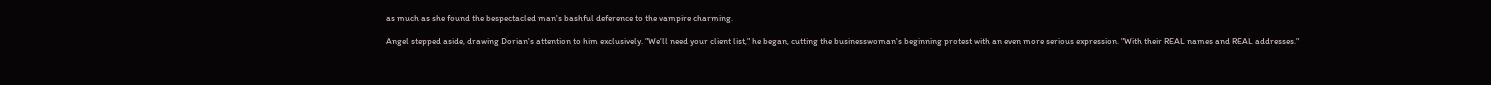as much as she found the bespectacled man's bashful deference to the vampire charming.

Angel stepped aside, drawing Dorian's attention to him exclusively. "We'll need your client list," he began, cutting the businesswoman's beginning protest with an even more serious expression. "With their REAL names and REAL addresses."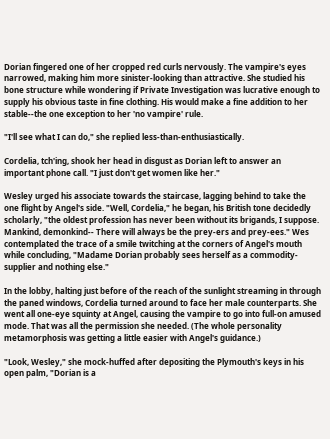Dorian fingered one of her cropped red curls nervously. The vampire's eyes narrowed, making him more sinister-looking than attractive. She studied his bone structure while wondering if Private Investigation was lucrative enough to supply his obvious taste in fine clothing. His would make a fine addition to her stable--the one exception to her 'no vampire' rule.

"I'll see what I can do," she replied less-than-enthusiastically.

Cordelia, tch'ing, shook her head in disgust as Dorian left to answer an important phone call. "I just don't get women like her."

Wesley urged his associate towards the staircase, lagging behind to take the one flight by Angel's side. "Well, Cordelia," he began, his British tone decidedly scholarly, "the oldest profession has never been without its brigands, I suppose. Mankind, demonkind-- There will always be the prey-ers and prey-ees." Wes contemplated the trace of a smile twitching at the corners of Angel's mouth while concluding, "Madame Dorian probably sees herself as a commodity-supplier and nothing else."

In the lobby, halting just before of the reach of the sunlight streaming in through the paned windows, Cordelia turned around to face her male counterparts. She went all one-eye squinty at Angel, causing the vampire to go into full-on amused mode. That was all the permission she needed. (The whole personality metamorphosis was getting a little easier with Angel's guidance.)

"Look, Wesley," she mock-huffed after depositing the Plymouth's keys in his open palm, "Dorian is a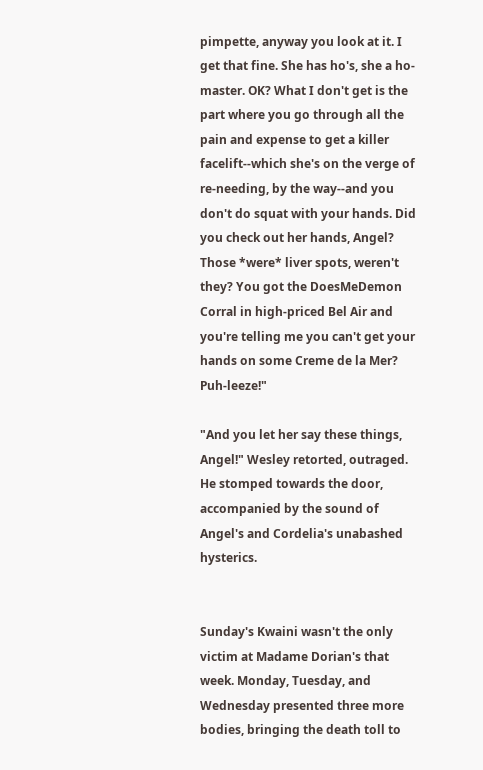pimpette, anyway you look at it. I get that fine. She has ho's, she a ho-master. OK? What I don't get is the part where you go through all the pain and expense to get a killer facelift--which she's on the verge of re-needing, by the way--and you don't do squat with your hands. Did you check out her hands, Angel? Those *were* liver spots, weren't they? You got the DoesMeDemon Corral in high-priced Bel Air and you're telling me you can't get your hands on some Creme de la Mer? Puh-leeze!"

"And you let her say these things, Angel!" Wesley retorted, outraged. He stomped towards the door, accompanied by the sound of Angel's and Cordelia's unabashed hysterics.


Sunday's Kwaini wasn't the only victim at Madame Dorian's that week. Monday, Tuesday, and Wednesday presented three more bodies, bringing the death toll to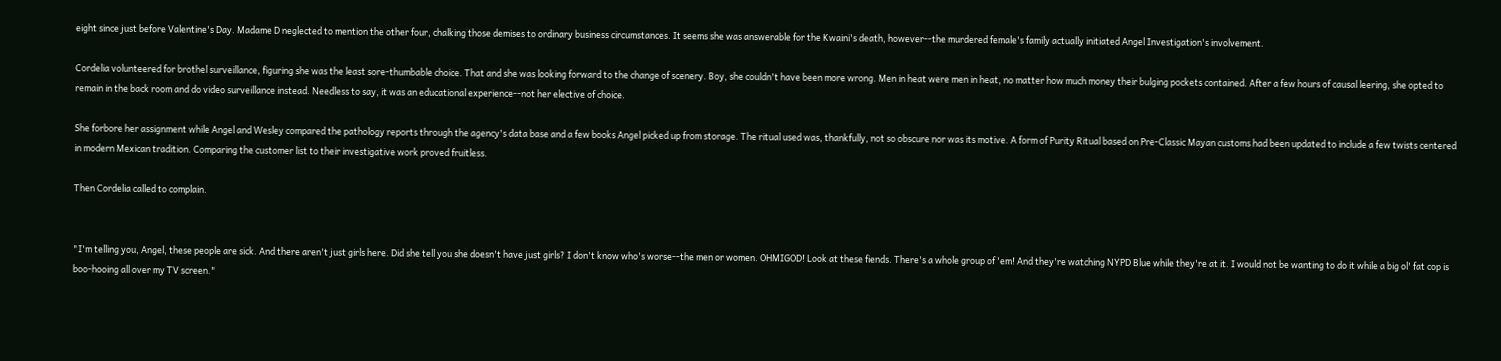eight since just before Valentine's Day. Madame D neglected to mention the other four, chalking those demises to ordinary business circumstances. It seems she was answerable for the Kwaini's death, however--the murdered female's family actually initiated Angel Investigation's involvement.

Cordelia volunteered for brothel surveillance, figuring she was the least sore-thumbable choice. That and she was looking forward to the change of scenery. Boy, she couldn't have been more wrong. Men in heat were men in heat, no matter how much money their bulging pockets contained. After a few hours of causal leering, she opted to remain in the back room and do video surveillance instead. Needless to say, it was an educational experience--not her elective of choice.

She forbore her assignment while Angel and Wesley compared the pathology reports through the agency's data base and a few books Angel picked up from storage. The ritual used was, thankfully, not so obscure nor was its motive. A form of Purity Ritual based on Pre-Classic Mayan customs had been updated to include a few twists centered in modern Mexican tradition. Comparing the customer list to their investigative work proved fruitless.

Then Cordelia called to complain.


"I'm telling you, Angel, these people are sick. And there aren't just girls here. Did she tell you she doesn't have just girls? I don't know who's worse--the men or women. OHMIGOD! Look at these fiends. There's a whole group of 'em! And they're watching NYPD Blue while they're at it. I would not be wanting to do it while a big ol' fat cop is boo-hooing all over my TV screen."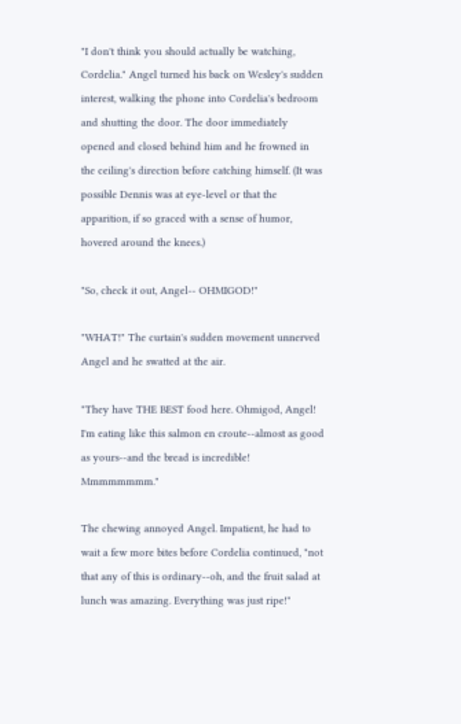"I don't think you should actually be watching, Cordelia." Angel turned his back on Wesley's sudden interest, walking the phone into Cordelia's bedroom and shutting the door. The door immediately opened and closed behind him and he frowned in the ceiling's direction before catching himself. (It was possible Dennis was at eye-level or that the apparition, if so graced with a sense of humor, hovered around the knees.)

"So, check it out, Angel-- OHMIGOD!"

"WHAT!" The curtain's sudden movement unnerved Angel and he swatted at the air.

"They have THE BEST food here. Ohmigod, Angel! I'm eating like this salmon en croute--almost as good as yours--and the bread is incredible! Mmmmmmmm."

The chewing annoyed Angel. Impatient, he had to wait a few more bites before Cordelia continued, "not that any of this is ordinary--oh, and the fruit salad at lunch was amazing. Everything was just ripe!"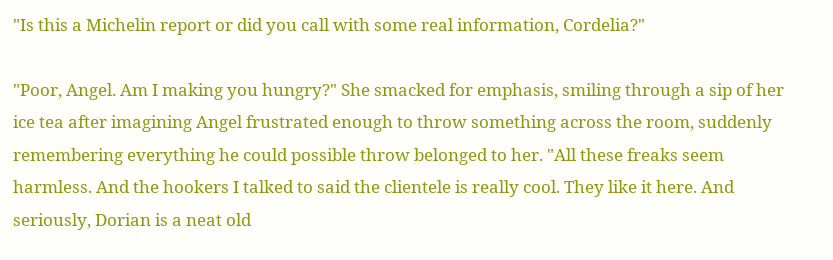"Is this a Michelin report or did you call with some real information, Cordelia?"

"Poor, Angel. Am I making you hungry?" She smacked for emphasis, smiling through a sip of her ice tea after imagining Angel frustrated enough to throw something across the room, suddenly remembering everything he could possible throw belonged to her. "All these freaks seem harmless. And the hookers I talked to said the clientele is really cool. They like it here. And seriously, Dorian is a neat old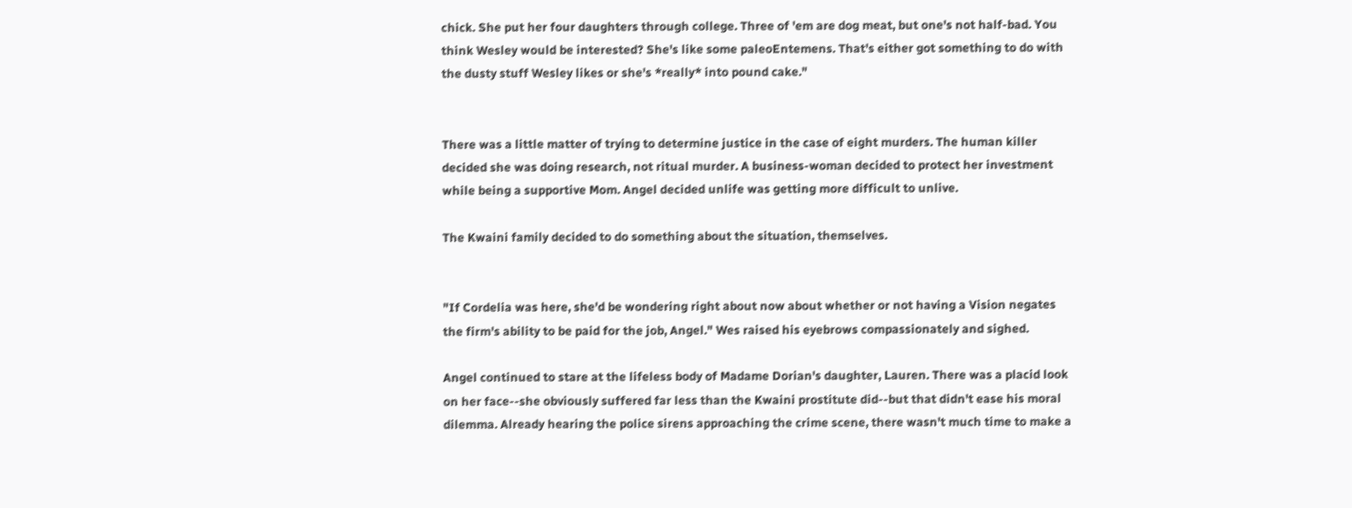chick. She put her four daughters through college. Three of 'em are dog meat, but one's not half-bad. You think Wesley would be interested? She's like some paleoEntemens. That's either got something to do with the dusty stuff Wesley likes or she's *really* into pound cake."


There was a little matter of trying to determine justice in the case of eight murders. The human killer decided she was doing research, not ritual murder. A business-woman decided to protect her investment while being a supportive Mom. Angel decided unlife was getting more difficult to unlive.

The Kwaini family decided to do something about the situation, themselves.


"If Cordelia was here, she'd be wondering right about now about whether or not having a Vision negates the firm's ability to be paid for the job, Angel." Wes raised his eyebrows compassionately and sighed.

Angel continued to stare at the lifeless body of Madame Dorian's daughter, Lauren. There was a placid look on her face--she obviously suffered far less than the Kwaini prostitute did--but that didn't ease his moral dilemma. Already hearing the police sirens approaching the crime scene, there wasn't much time to make a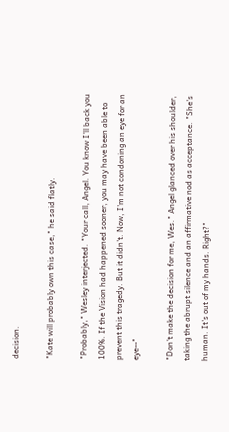decision.

"Kate will probably own this case," he said flatly.

"Probably," Wesley interjected. "Your call, Angel. You know I'll back you 100%. If the Vision had happened sooner, you may have been able to prevent this tragedy. But it didn't. Now, I'm not condoning an eye for an eye--"

"Don't make the decision for me, Wes." Angel glanced over his shoulder, taking the abrupt silence and an affirmative nod as acceptance. "She's human. It's out of my hands. Right?"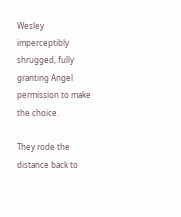Wesley imperceptibly shrugged, fully granting Angel permission to make the choice.

They rode the distance back to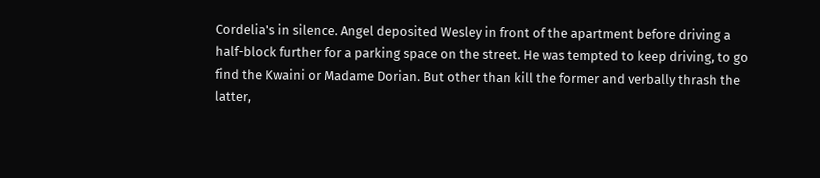Cordelia's in silence. Angel deposited Wesley in front of the apartment before driving a half-block further for a parking space on the street. He was tempted to keep driving, to go find the Kwaini or Madame Dorian. But other than kill the former and verbally thrash the latter,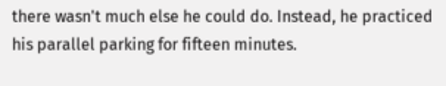there wasn't much else he could do. Instead, he practiced his parallel parking for fifteen minutes.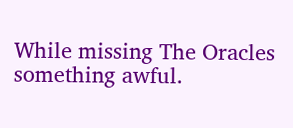While missing The Oracles something awful.